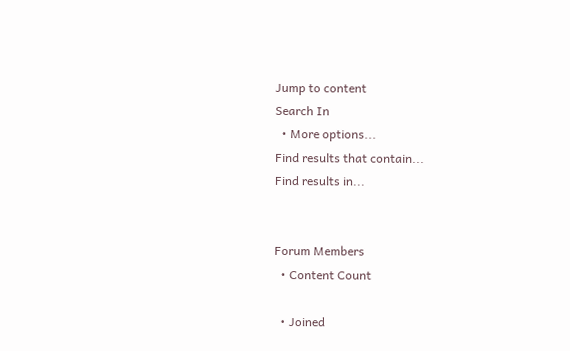Jump to content
Search In
  • More options...
Find results that contain...
Find results in...


Forum Members
  • Content Count

  • Joined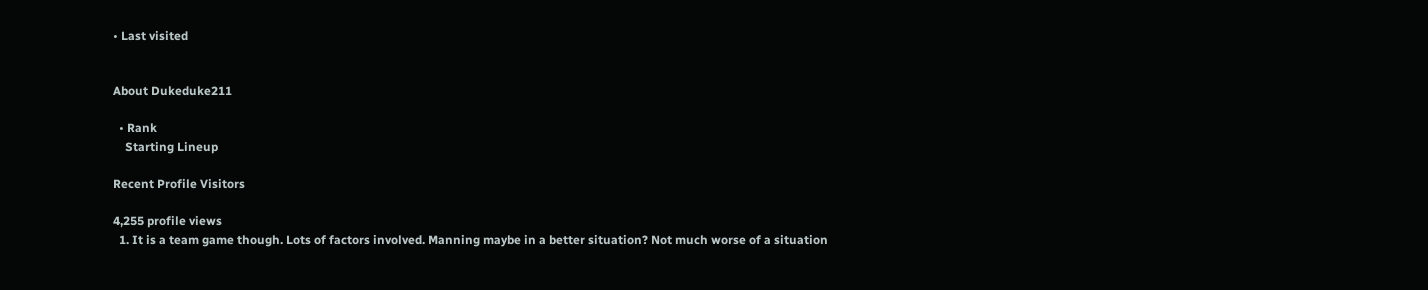• Last visited


About Dukeduke211

  • Rank
    Starting Lineup

Recent Profile Visitors

4,255 profile views
  1. It is a team game though. Lots of factors involved. Manning maybe in a better situation? Not much worse of a situation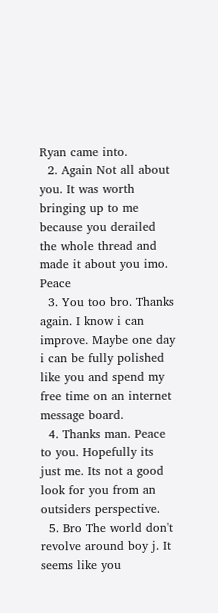Ryan came into.
  2. Again Not all about you. It was worth bringing up to me because you derailed the whole thread and made it about you imo. Peace
  3. You too bro. Thanks again. I know i can improve. Maybe one day i can be fully polished like you and spend my free time on an internet message board.
  4. Thanks man. Peace to you. Hopefully its just me. Its not a good look for you from an outsiders perspective.
  5. Bro The world don't revolve around boy j. It seems like you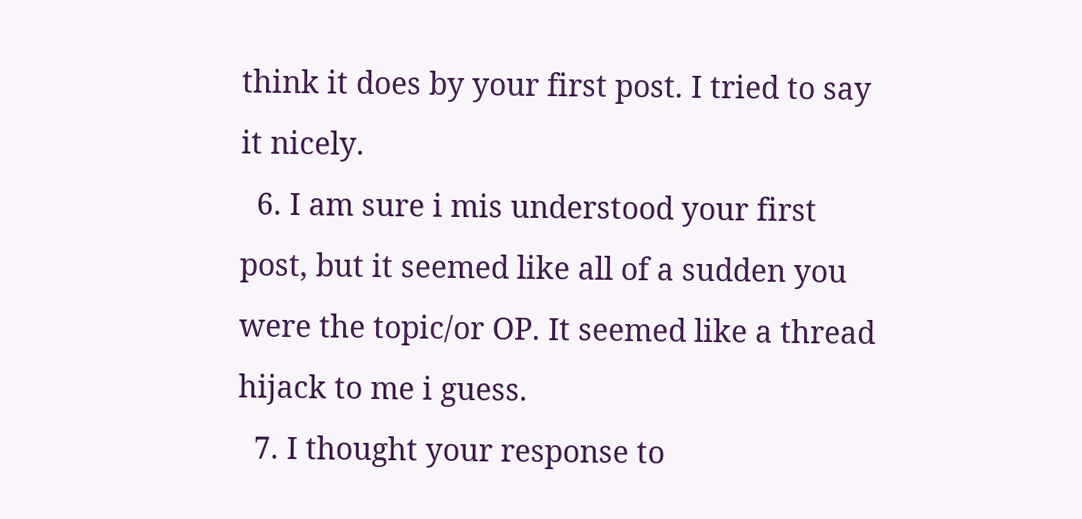think it does by your first post. I tried to say it nicely.
  6. I am sure i mis understood your first post, but it seemed like all of a sudden you were the topic/or OP. It seemed like a thread hijack to me i guess.
  7. I thought your response to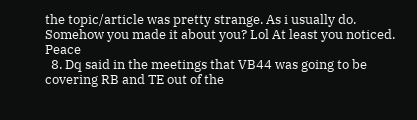the topic/article was pretty strange. As i usually do. Somehow you made it about you? Lol At least you noticed. Peace
  8. Dq said in the meetings that VB44 was going to be covering RB and TE out of the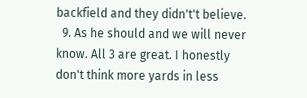backfield and they didn't't believe.
  9. As he should and we will never know. All 3 are great. I honestly don't think more yards in less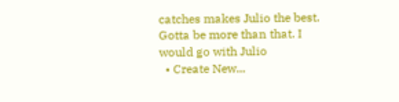catches makes Julio the best. Gotta be more than that. I would go with Julio
  • Create New...